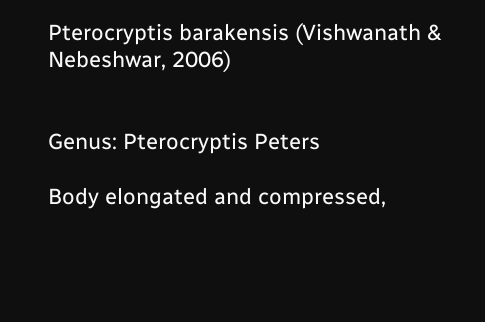Pterocryptis barakensis (Vishwanath & Nebeshwar, 2006)


Genus: Pterocryptis Peters

Body elongated and compressed,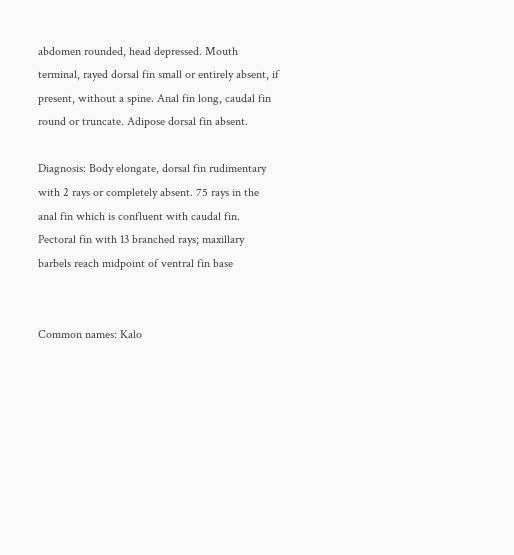abdomen rounded, head depressed. Mouth terminal, rayed dorsal fin small or entirely absent, if present, without a spine. Anal fin long, caudal fin round or truncate. Adipose dorsal fin absent.

Diagnosis: Body elongate, dorsal fin rudimentary with 2 rays or completely absent. 75 rays in the anal fin which is confluent with caudal fin. Pectoral fin with 13 branched rays; maxillary barbels reach midpoint of ventral fin base


Common names: Kalo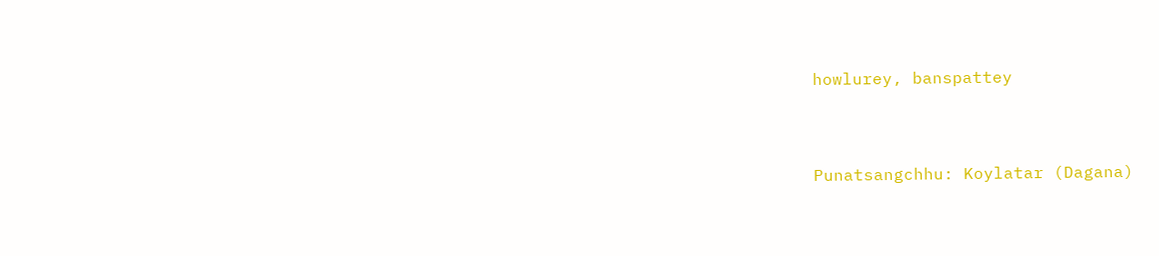howlurey, banspattey


Punatsangchhu: Koylatar (Dagana)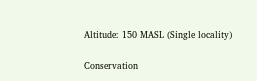Altitude: 150 MASL (Single locality)

Conservation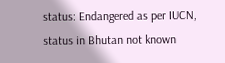status: Endangered as per IUCN, status in Bhutan not known